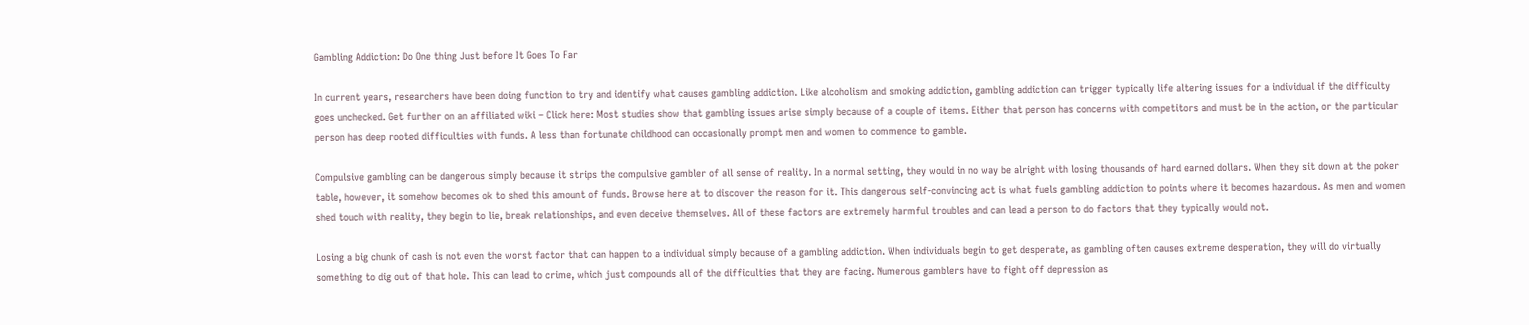Gambling Addiction: Do One thing Just before It Goes To Far

In current years, researchers have been doing function to try and identify what causes gambling addiction. Like alcoholism and smoking addiction, gambling addiction can trigger typically life altering issues for a individual if the difficulty goes unchecked. Get further on an affiliated wiki – Click here: Most studies show that gambling issues arise simply because of a couple of items. Either that person has concerns with competitors and must be in the action, or the particular person has deep rooted difficulties with funds. A less than fortunate childhood can occasionally prompt men and women to commence to gamble.

Compulsive gambling can be dangerous simply because it strips the compulsive gambler of all sense of reality. In a normal setting, they would in no way be alright with losing thousands of hard earned dollars. When they sit down at the poker table, however, it somehow becomes ok to shed this amount of funds. Browse here at to discover the reason for it. This dangerous self-convincing act is what fuels gambling addiction to points where it becomes hazardous. As men and women shed touch with reality, they begin to lie, break relationships, and even deceive themselves. All of these factors are extremely harmful troubles and can lead a person to do factors that they typically would not.

Losing a big chunk of cash is not even the worst factor that can happen to a individual simply because of a gambling addiction. When individuals begin to get desperate, as gambling often causes extreme desperation, they will do virtually something to dig out of that hole. This can lead to crime, which just compounds all of the difficulties that they are facing. Numerous gamblers have to fight off depression as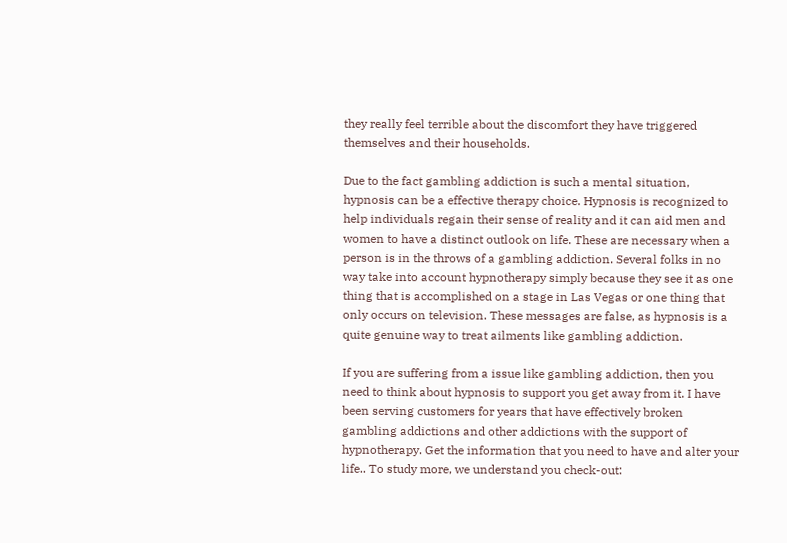they really feel terrible about the discomfort they have triggered themselves and their households.

Due to the fact gambling addiction is such a mental situation, hypnosis can be a effective therapy choice. Hypnosis is recognized to help individuals regain their sense of reality and it can aid men and women to have a distinct outlook on life. These are necessary when a person is in the throws of a gambling addiction. Several folks in no way take into account hypnotherapy simply because they see it as one thing that is accomplished on a stage in Las Vegas or one thing that only occurs on television. These messages are false, as hypnosis is a quite genuine way to treat ailments like gambling addiction.

If you are suffering from a issue like gambling addiction, then you need to think about hypnosis to support you get away from it. I have been serving customers for years that have effectively broken gambling addictions and other addictions with the support of hypnotherapy. Get the information that you need to have and alter your life.. To study more, we understand you check-out: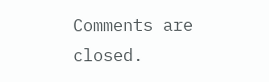Comments are closed.